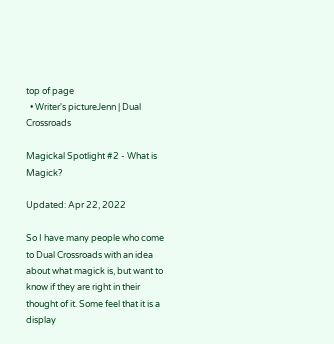top of page
  • Writer's pictureJenn | Dual Crossroads

Magickal Spotlight #2 - What is Magick?

Updated: Apr 22, 2022

So I have many people who come to Dual Crossroads with an idea about what magick is, but want to know if they are right in their thought of it. Some feel that it is a display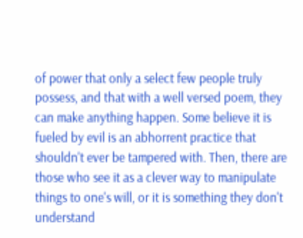of power that only a select few people truly possess, and that with a well versed poem, they can make anything happen. Some believe it is fueled by evil is an abhorrent practice that shouldn't ever be tampered with. Then, there are those who see it as a clever way to manipulate things to one's will, or it is something they don't understand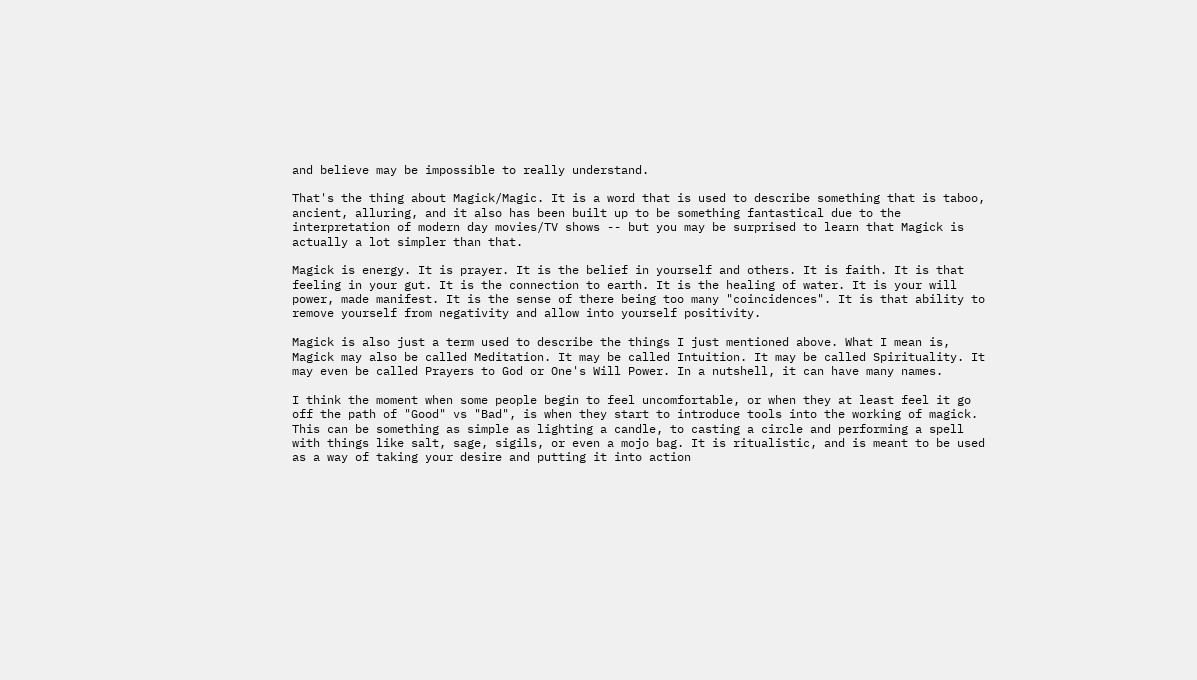and believe may be impossible to really understand.

That's the thing about Magick/Magic. It is a word that is used to describe something that is taboo, ancient, alluring, and it also has been built up to be something fantastical due to the interpretation of modern day movies/TV shows -- but you may be surprised to learn that Magick is actually a lot simpler than that.

Magick is energy. It is prayer. It is the belief in yourself and others. It is faith. It is that feeling in your gut. It is the connection to earth. It is the healing of water. It is your will power, made manifest. It is the sense of there being too many "coincidences". It is that ability to remove yourself from negativity and allow into yourself positivity.

Magick is also just a term used to describe the things I just mentioned above. What I mean is, Magick may also be called Meditation. It may be called Intuition. It may be called Spirituality. It may even be called Prayers to God or One's Will Power. In a nutshell, it can have many names.

I think the moment when some people begin to feel uncomfortable, or when they at least feel it go off the path of "Good" vs "Bad", is when they start to introduce tools into the working of magick. This can be something as simple as lighting a candle, to casting a circle and performing a spell with things like salt, sage, sigils, or even a mojo bag. It is ritualistic, and is meant to be used as a way of taking your desire and putting it into action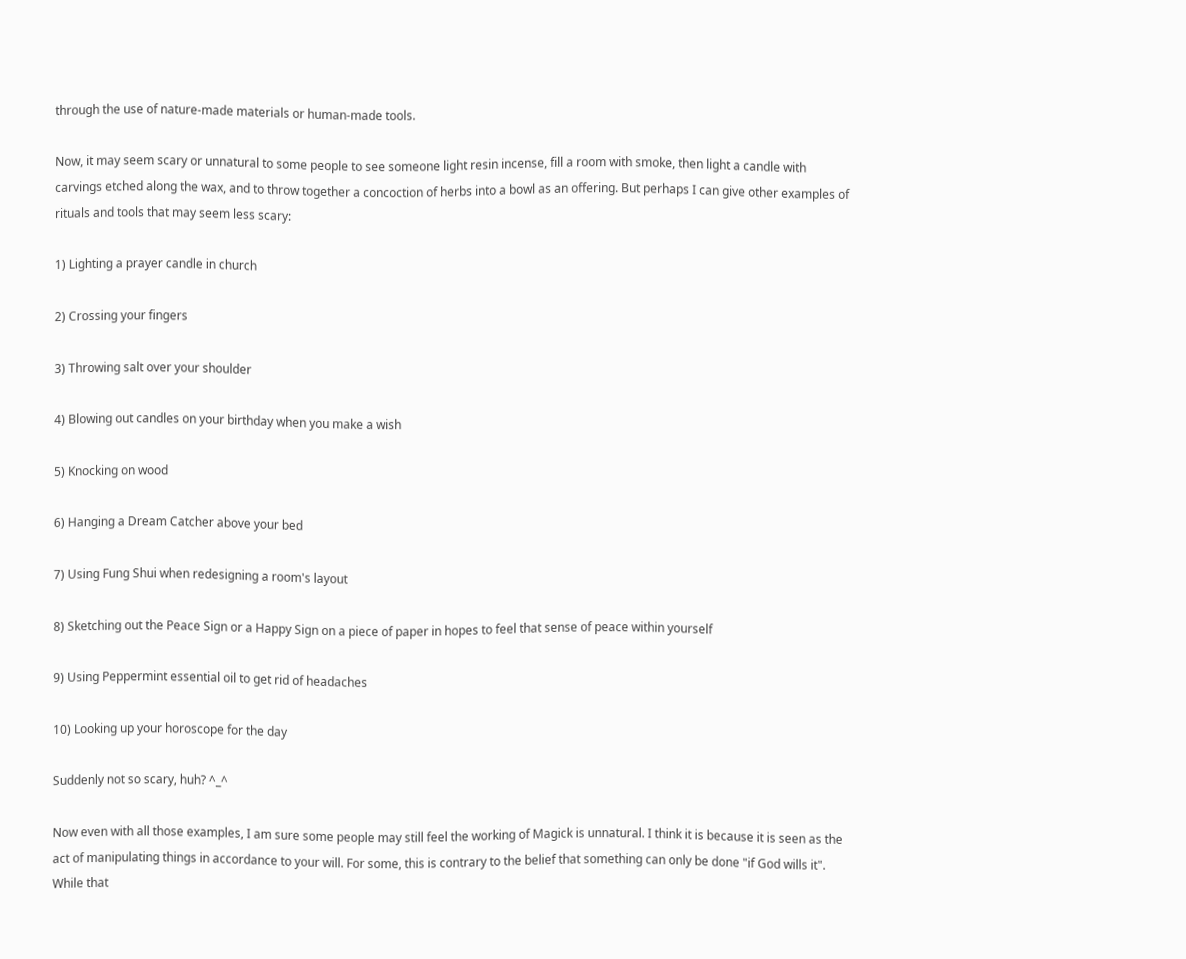through the use of nature-made materials or human-made tools.

Now, it may seem scary or unnatural to some people to see someone light resin incense, fill a room with smoke, then light a candle with carvings etched along the wax, and to throw together a concoction of herbs into a bowl as an offering. But perhaps I can give other examples of rituals and tools that may seem less scary:

1) Lighting a prayer candle in church

2) Crossing your fingers

3) Throwing salt over your shoulder

4) Blowing out candles on your birthday when you make a wish

5) Knocking on wood

6) Hanging a Dream Catcher above your bed

7) Using Fung Shui when redesigning a room's layout

8) Sketching out the Peace Sign or a Happy Sign on a piece of paper in hopes to feel that sense of peace within yourself

9) Using Peppermint essential oil to get rid of headaches

10) Looking up your horoscope for the day

Suddenly not so scary, huh? ^_^

Now even with all those examples, I am sure some people may still feel the working of Magick is unnatural. I think it is because it is seen as the act of manipulating things in accordance to your will. For some, this is contrary to the belief that something can only be done "if God wills it". While that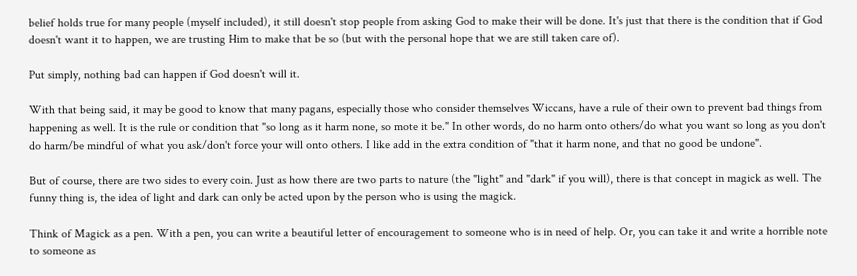belief holds true for many people (myself included), it still doesn't stop people from asking God to make their will be done. It's just that there is the condition that if God doesn't want it to happen, we are trusting Him to make that be so (but with the personal hope that we are still taken care of).

Put simply, nothing bad can happen if God doesn't will it.

With that being said, it may be good to know that many pagans, especially those who consider themselves Wiccans, have a rule of their own to prevent bad things from happening as well. It is the rule or condition that "so long as it harm none, so mote it be." In other words, do no harm onto others/do what you want so long as you don't do harm/be mindful of what you ask/don't force your will onto others. I like add in the extra condition of "that it harm none, and that no good be undone".

But of course, there are two sides to every coin. Just as how there are two parts to nature (the "light" and "dark" if you will), there is that concept in magick as well. The funny thing is, the idea of light and dark can only be acted upon by the person who is using the magick.

Think of Magick as a pen. With a pen, you can write a beautiful letter of encouragement to someone who is in need of help. Or, you can take it and write a horrible note to someone as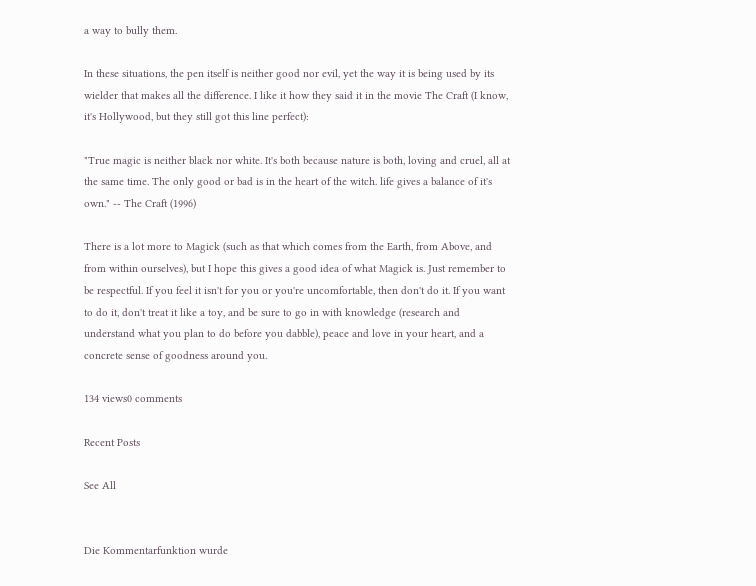a way to bully them.

In these situations, the pen itself is neither good nor evil, yet the way it is being used by its wielder that makes all the difference. I like it how they said it in the movie The Craft (I know, it's Hollywood, but they still got this line perfect):

"True magic is neither black nor white. It's both because nature is both, loving and cruel, all at the same time. The only good or bad is in the heart of the witch. life gives a balance of it's own." -- The Craft (1996)

There is a lot more to Magick (such as that which comes from the Earth, from Above, and from within ourselves), but I hope this gives a good idea of what Magick is. Just remember to be respectful. If you feel it isn't for you or you're uncomfortable, then don't do it. If you want to do it, don't treat it like a toy, and be sure to go in with knowledge (research and understand what you plan to do before you dabble), peace and love in your heart, and a concrete sense of goodness around you.

134 views0 comments

Recent Posts

See All


Die Kommentarfunktion wurde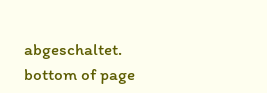abgeschaltet.
bottom of page